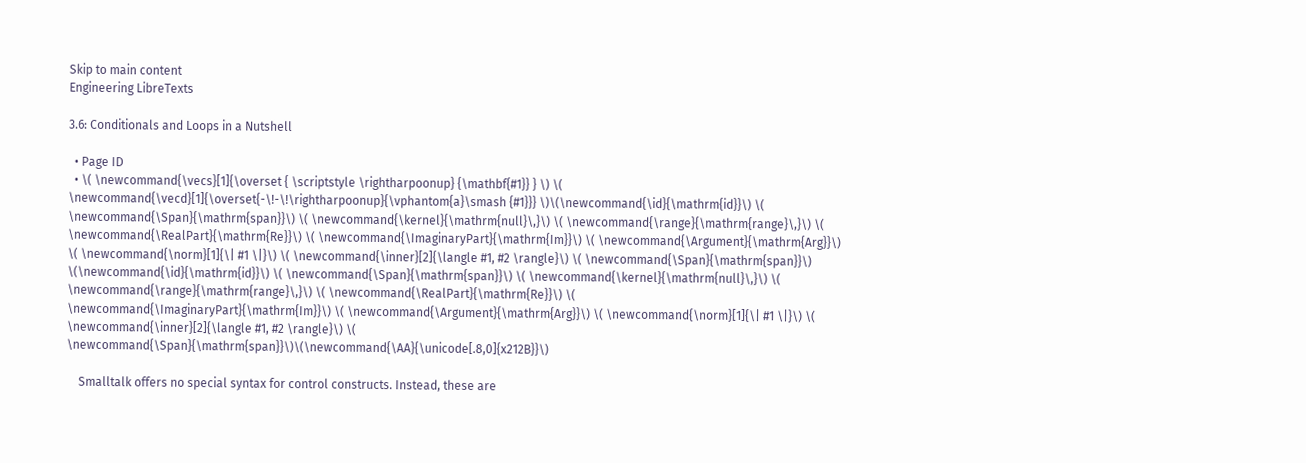Skip to main content
Engineering LibreTexts

3.6: Conditionals and Loops in a Nutshell

  • Page ID
  • \( \newcommand{\vecs}[1]{\overset { \scriptstyle \rightharpoonup} {\mathbf{#1}} } \) \( \newcommand{\vecd}[1]{\overset{-\!-\!\rightharpoonup}{\vphantom{a}\smash {#1}}} \)\(\newcommand{\id}{\mathrm{id}}\) \( \newcommand{\Span}{\mathrm{span}}\) \( \newcommand{\kernel}{\mathrm{null}\,}\) \( \newcommand{\range}{\mathrm{range}\,}\) \( \newcommand{\RealPart}{\mathrm{Re}}\) \( \newcommand{\ImaginaryPart}{\mathrm{Im}}\) \( \newcommand{\Argument}{\mathrm{Arg}}\) \( \newcommand{\norm}[1]{\| #1 \|}\) \( \newcommand{\inner}[2]{\langle #1, #2 \rangle}\) \( \newcommand{\Span}{\mathrm{span}}\) \(\newcommand{\id}{\mathrm{id}}\) \( \newcommand{\Span}{\mathrm{span}}\) \( \newcommand{\kernel}{\mathrm{null}\,}\) \( \newcommand{\range}{\mathrm{range}\,}\) \( \newcommand{\RealPart}{\mathrm{Re}}\) \( \newcommand{\ImaginaryPart}{\mathrm{Im}}\) \( \newcommand{\Argument}{\mathrm{Arg}}\) \( \newcommand{\norm}[1]{\| #1 \|}\) \( \newcommand{\inner}[2]{\langle #1, #2 \rangle}\) \( \newcommand{\Span}{\mathrm{span}}\)\(\newcommand{\AA}{\unicode[.8,0]{x212B}}\)

    Smalltalk offers no special syntax for control constructs. Instead, these are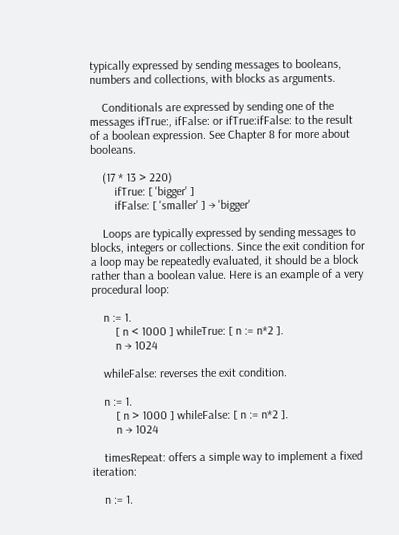typically expressed by sending messages to booleans, numbers and collections, with blocks as arguments.

    Conditionals are expressed by sending one of the messages ifTrue:, ifFalse: or ifTrue:ifFalse: to the result of a boolean expression. See Chapter 8 for more about booleans.

    (17 * 13 > 220)
        ifTrue: [ 'bigger' ]
        ifFalse: [ 'smaller' ] → 'bigger'

    Loops are typically expressed by sending messages to blocks, integers or collections. Since the exit condition for a loop may be repeatedly evaluated, it should be a block rather than a boolean value. Here is an example of a very procedural loop:

    n := 1.
        [ n < 1000 ] whileTrue: [ n := n*2 ].
        n → 1024

    whileFalse: reverses the exit condition.

    n := 1.
        [ n > 1000 ] whileFalse: [ n := n*2 ].
        n → 1024

    timesRepeat: offers a simple way to implement a fixed iteration:

    n := 1.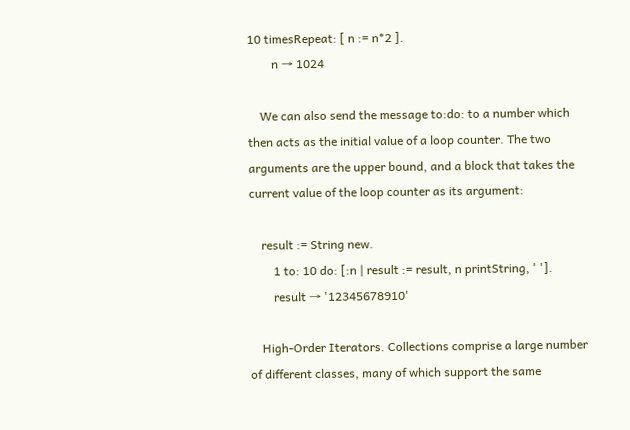10 timesRepeat: [ n := n*2 ].
        n → 1024

    We can also send the message to:do: to a number which then acts as the initial value of a loop counter. The two arguments are the upper bound, and a block that takes the current value of the loop counter as its argument:

    result := String new.
        1 to: 10 do: [:n | result := result, n printString, ' '].
        result → '12345678910'

    High-Order Iterators. Collections comprise a large number of different classes, many of which support the same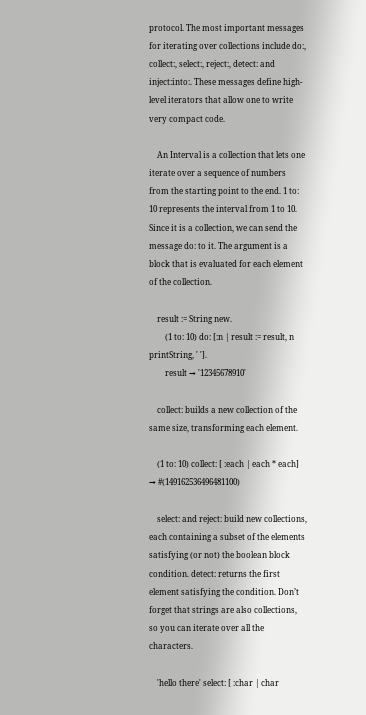protocol. The most important messages for iterating over collections include do:, collect:, select:, reject:, detect: and inject:into:. These messages define high-level iterators that allow one to write very compact code.

    An Interval is a collection that lets one iterate over a sequence of numbers from the starting point to the end. 1 to: 10 represents the interval from 1 to 10. Since it is a collection, we can send the message do: to it. The argument is a block that is evaluated for each element of the collection.

    result := String new.
        (1 to: 10) do: [:n | result := result, n printString, ' '].
        result → '12345678910'

    collect: builds a new collection of the same size, transforming each element.

    (1 to: 10) collect: [ :each | each * each] → #(149162536496481100)

    select: and reject: build new collections, each containing a subset of the elements satisfying (or not) the boolean block condition. detect: returns the first element satisfying the condition. Don’t forget that strings are also collections, so you can iterate over all the characters.

    'hello there' select: [ :char | char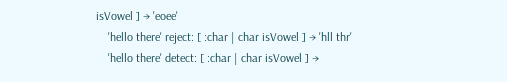isVowel ] → 'eoee'
    'hello there' reject: [ :char | char isVowel ] → 'hll thr'
    'hello there' detect: [ :char | char isVowel ] →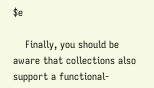$e

    Finally, you should be aware that collections also support a functional-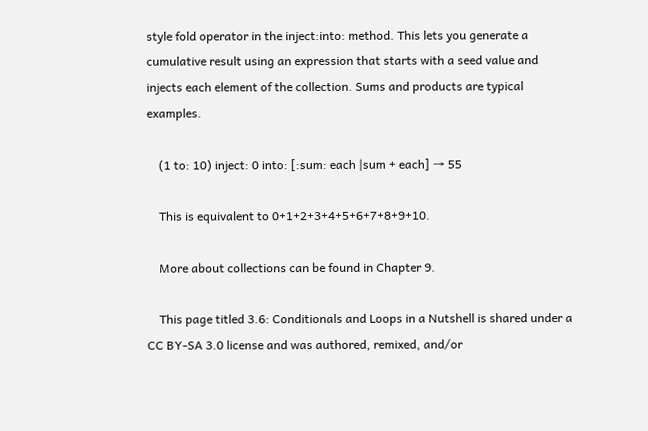style fold operator in the inject:into: method. This lets you generate a cumulative result using an expression that starts with a seed value and injects each element of the collection. Sums and products are typical examples.

    (1 to: 10) inject: 0 into: [:sum: each |sum + each] → 55

    This is equivalent to 0+1+2+3+4+5+6+7+8+9+10.

    More about collections can be found in Chapter 9.

    This page titled 3.6: Conditionals and Loops in a Nutshell is shared under a CC BY-SA 3.0 license and was authored, remixed, and/or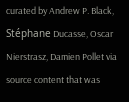curated by Andrew P. Black, Stéphane Ducasse, Oscar Nierstrasz, Damien Pollet via source content that was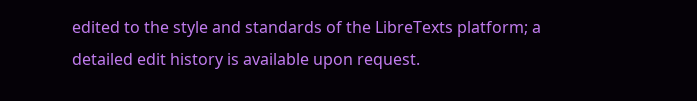edited to the style and standards of the LibreTexts platform; a detailed edit history is available upon request.